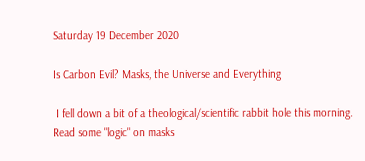Saturday 19 December 2020

Is Carbon Evil? Masks, the Universe and Everything

 I fell down a bit of a theological/scientific rabbit hole this morning. Read some "logic" on masks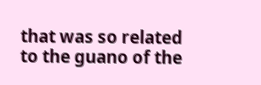that was so related to the guano of the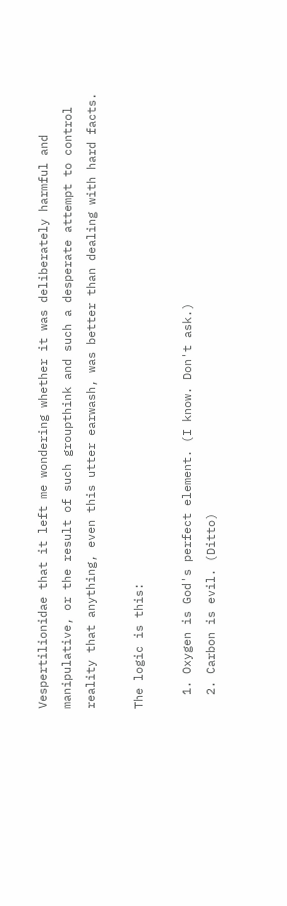Vespertilionidae that it left me wondering whether it was deliberately harmful and manipulative, or the result of such groupthink and such a desperate attempt to control reality that anything, even this utter earwash, was better than dealing with hard facts.

The logic is this:

  1. Oxygen is God's perfect element. (I know. Don't ask.)
  2. Carbon is evil. (Ditto)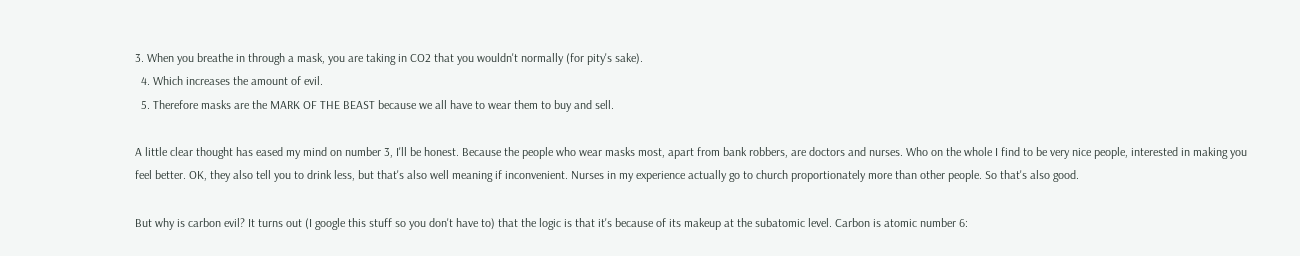3. When you breathe in through a mask, you are taking in CO2 that you wouldn't normally (for pity's sake).
  4. Which increases the amount of evil.
  5. Therefore masks are the MARK OF THE BEAST because we all have to wear them to buy and sell.

A little clear thought has eased my mind on number 3, I'll be honest. Because the people who wear masks most, apart from bank robbers, are doctors and nurses. Who on the whole I find to be very nice people, interested in making you feel better. OK, they also tell you to drink less, but that's also well meaning if inconvenient. Nurses in my experience actually go to church proportionately more than other people. So that's also good.

But why is carbon evil? It turns out (I google this stuff so you don't have to) that the logic is that it's because of its makeup at the subatomic level. Carbon is atomic number 6: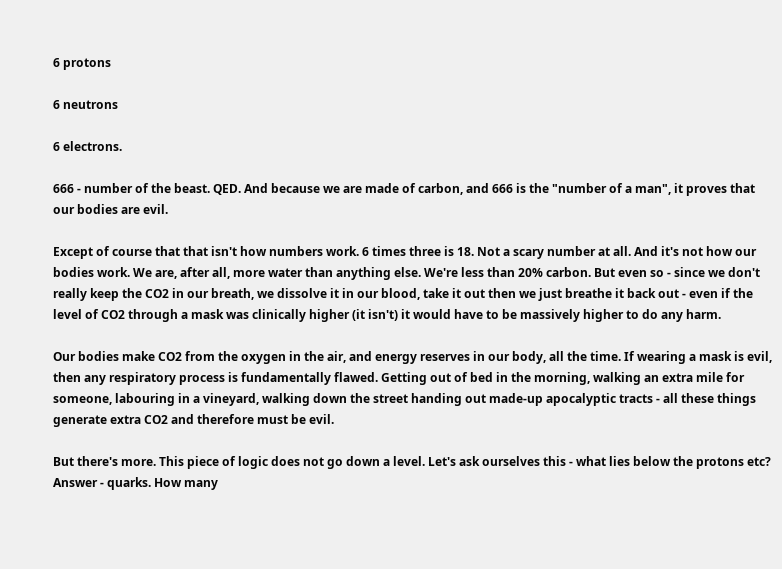6 protons

6 neutrons

6 electrons.

666 - number of the beast. QED. And because we are made of carbon, and 666 is the "number of a man", it proves that our bodies are evil.

Except of course that that isn't how numbers work. 6 times three is 18. Not a scary number at all. And it's not how our bodies work. We are, after all, more water than anything else. We're less than 20% carbon. But even so - since we don't really keep the CO2 in our breath, we dissolve it in our blood, take it out then we just breathe it back out - even if the level of CO2 through a mask was clinically higher (it isn't) it would have to be massively higher to do any harm.

Our bodies make CO2 from the oxygen in the air, and energy reserves in our body, all the time. If wearing a mask is evil, then any respiratory process is fundamentally flawed. Getting out of bed in the morning, walking an extra mile for someone, labouring in a vineyard, walking down the street handing out made-up apocalyptic tracts - all these things generate extra CO2 and therefore must be evil.

But there's more. This piece of logic does not go down a level. Let's ask ourselves this - what lies below the protons etc? Answer - quarks. How many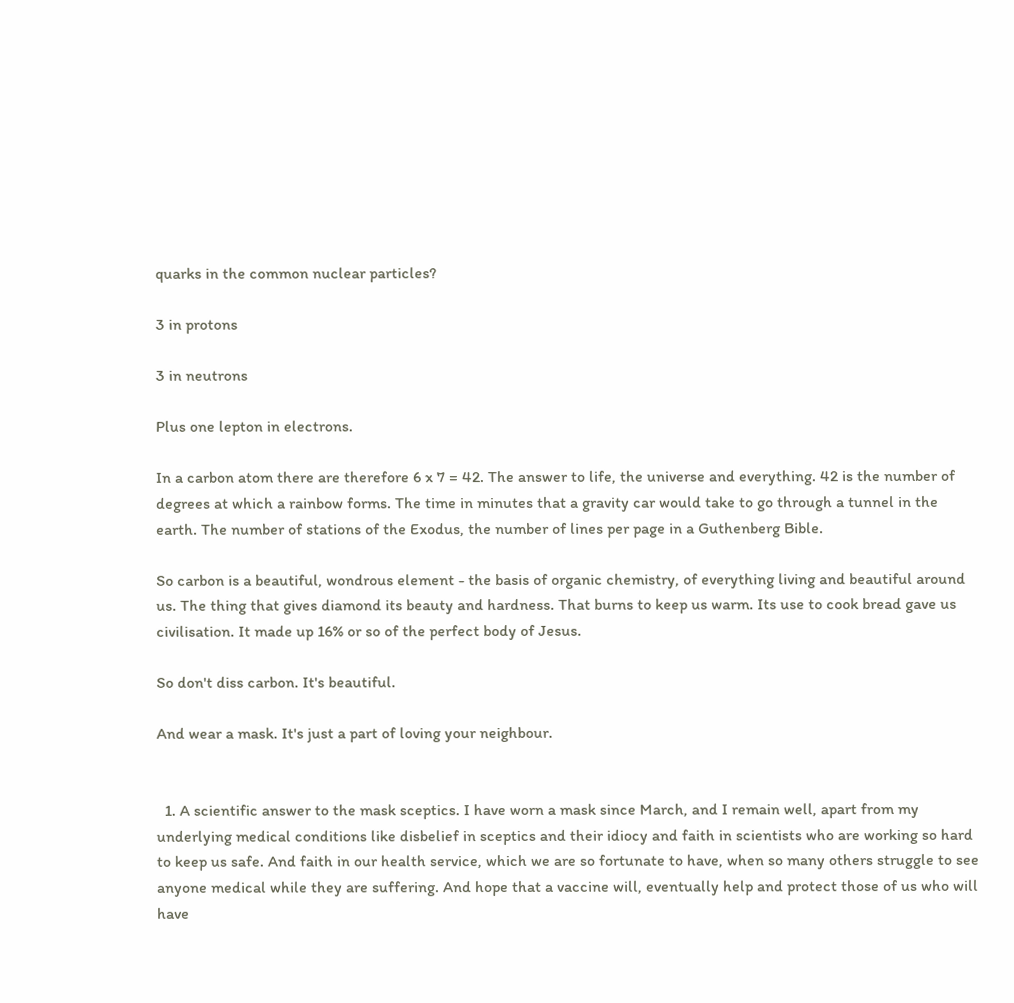quarks in the common nuclear particles?

3 in protons

3 in neutrons

Plus one lepton in electrons.

In a carbon atom there are therefore 6 x 7 = 42. The answer to life, the universe and everything. 42 is the number of degrees at which a rainbow forms. The time in minutes that a gravity car would take to go through a tunnel in the earth. The number of stations of the Exodus, the number of lines per page in a Guthenberg Bible.

So carbon is a beautiful, wondrous element - the basis of organic chemistry, of everything living and beautiful around us. The thing that gives diamond its beauty and hardness. That burns to keep us warm. Its use to cook bread gave us civilisation. It made up 16% or so of the perfect body of Jesus.

So don't diss carbon. It's beautiful.

And wear a mask. It's just a part of loving your neighbour.


  1. A scientific answer to the mask sceptics. I have worn a mask since March, and I remain well, apart from my underlying medical conditions like disbelief in sceptics and their idiocy and faith in scientists who are working so hard to keep us safe. And faith in our health service, which we are so fortunate to have, when so many others struggle to see anyone medical while they are suffering. And hope that a vaccine will, eventually help and protect those of us who will have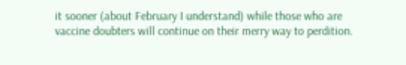it sooner (about February I understand) while those who are vaccine doubters will continue on their merry way to perdition.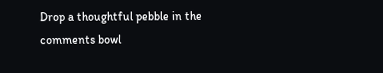Drop a thoughtful pebble in the comments bowl